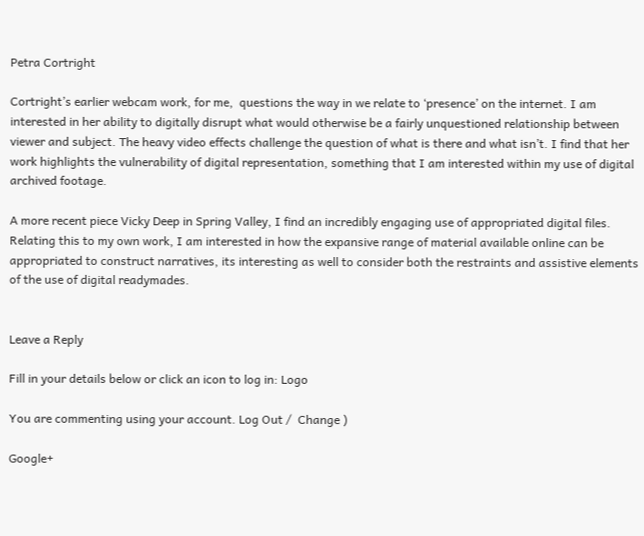Petra Cortright

Cortright’s earlier webcam work, for me,  questions the way in we relate to ‘presence’ on the internet. I am interested in her ability to digitally disrupt what would otherwise be a fairly unquestioned relationship between viewer and subject. The heavy video effects challenge the question of what is there and what isn’t. I find that her work highlights the vulnerability of digital representation, something that I am interested within my use of digital archived footage.

A more recent piece Vicky Deep in Spring Valley, I find an incredibly engaging use of appropriated digital files. Relating this to my own work, I am interested in how the expansive range of material available online can be appropriated to construct narratives, its interesting as well to consider both the restraints and assistive elements of the use of digital readymades.


Leave a Reply

Fill in your details below or click an icon to log in: Logo

You are commenting using your account. Log Out /  Change )

Google+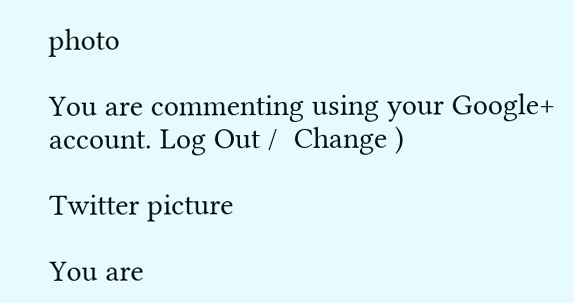photo

You are commenting using your Google+ account. Log Out /  Change )

Twitter picture

You are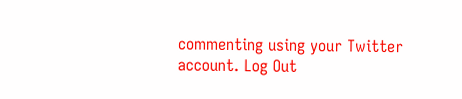commenting using your Twitter account. Log Out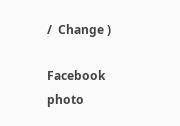/  Change )

Facebook photo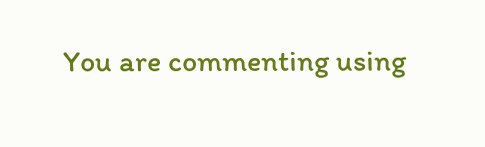You are commenting using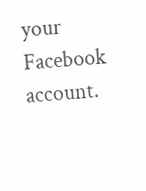your Facebook account.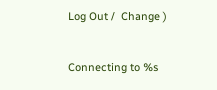Log Out /  Change )


Connecting to %s